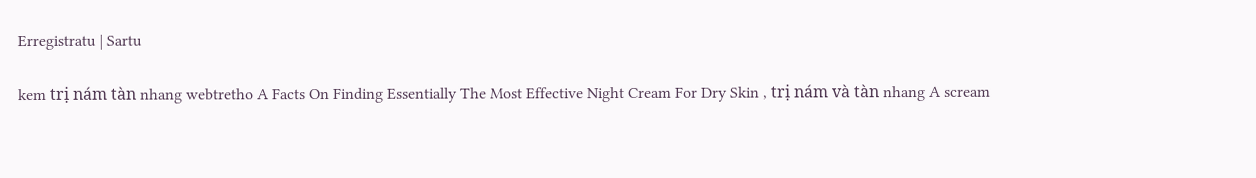Erregistratu | Sartu

kem trị nám tàn nhang webtretho A Facts On Finding Essentially The Most Effective Night Cream For Dry Skin , trị nám và tàn nhang A scream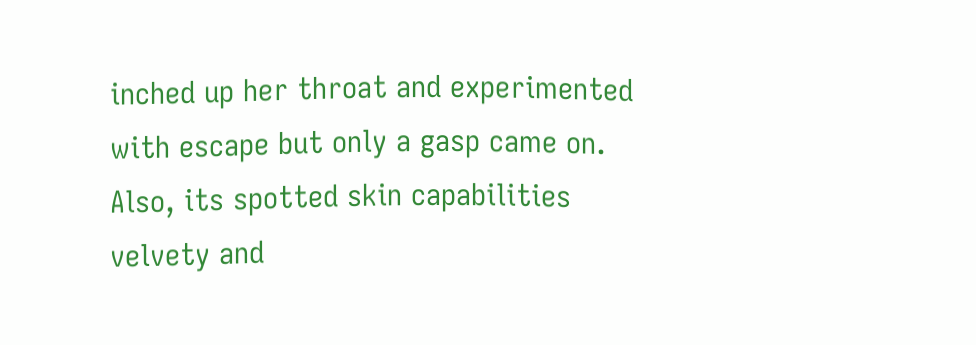inched up her throat and experimented with escape but only a gasp came on. Also, its spotted skin capabilities velvety and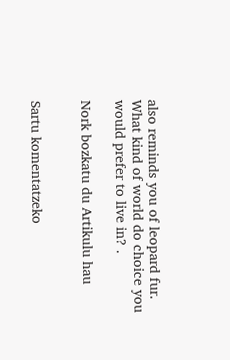also reminds you of leopard fur. What kind of world do choice you would prefer to live in? .

Nork bozkatu du Artikulu hau


Sartu komentatzeko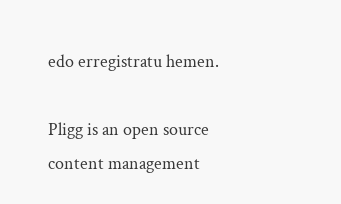edo erregistratu hemen.

Pligg is an open source content management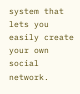system that lets you easily create your own social network.